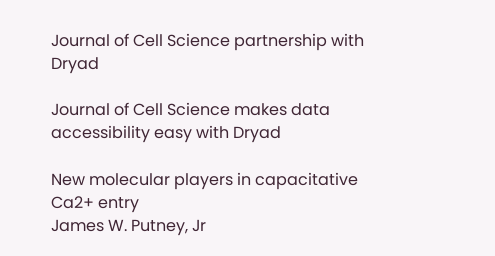Journal of Cell Science partnership with Dryad

Journal of Cell Science makes data accessibility easy with Dryad

New molecular players in capacitative Ca2+ entry
James W. Putney, Jr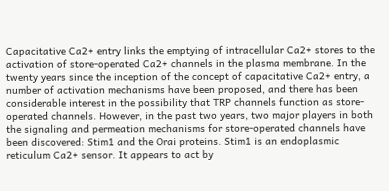Capacitative Ca2+ entry links the emptying of intracellular Ca2+ stores to the activation of store-operated Ca2+ channels in the plasma membrane. In the twenty years since the inception of the concept of capacitative Ca2+ entry, a number of activation mechanisms have been proposed, and there has been considerable interest in the possibility that TRP channels function as store-operated channels. However, in the past two years, two major players in both the signaling and permeation mechanisms for store-operated channels have been discovered: Stim1 and the Orai proteins. Stim1 is an endoplasmic reticulum Ca2+ sensor. It appears to act by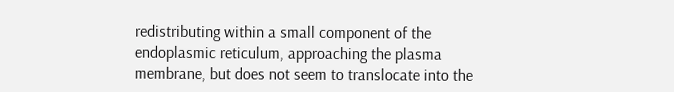redistributing within a small component of the endoplasmic reticulum, approaching the plasma membrane, but does not seem to translocate into the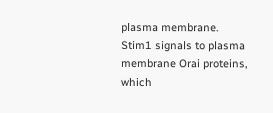plasma membrane. Stim1 signals to plasma membrane Orai proteins, which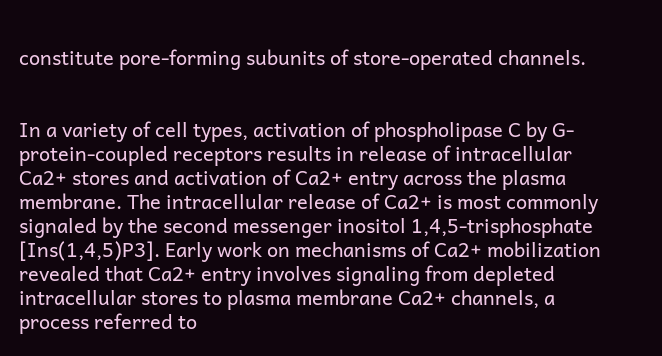constitute pore-forming subunits of store-operated channels.


In a variety of cell types, activation of phospholipase C by G-protein-coupled receptors results in release of intracellular Ca2+ stores and activation of Ca2+ entry across the plasma membrane. The intracellular release of Ca2+ is most commonly signaled by the second messenger inositol 1,4,5-trisphosphate [Ins(1,4,5)P3]. Early work on mechanisms of Ca2+ mobilization revealed that Ca2+ entry involves signaling from depleted intracellular stores to plasma membrane Ca2+ channels, a process referred to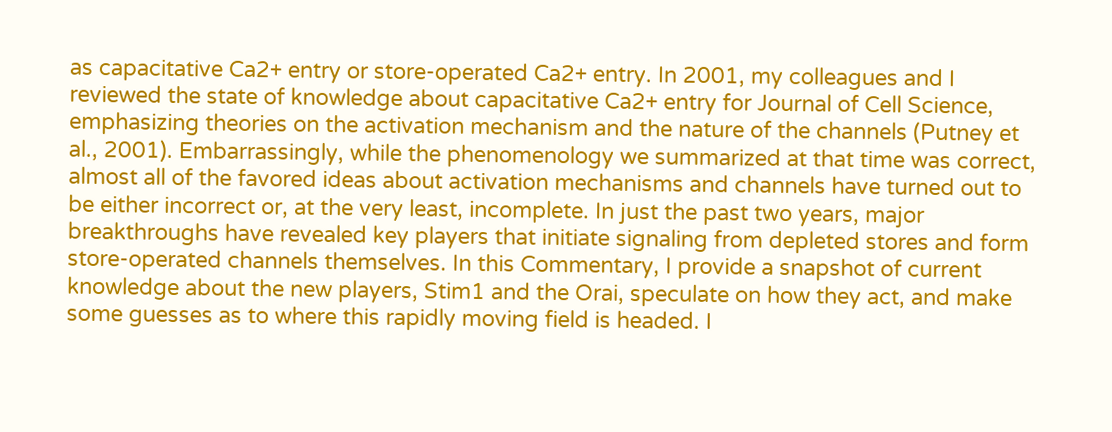as capacitative Ca2+ entry or store-operated Ca2+ entry. In 2001, my colleagues and I reviewed the state of knowledge about capacitative Ca2+ entry for Journal of Cell Science, emphasizing theories on the activation mechanism and the nature of the channels (Putney et al., 2001). Embarrassingly, while the phenomenology we summarized at that time was correct, almost all of the favored ideas about activation mechanisms and channels have turned out to be either incorrect or, at the very least, incomplete. In just the past two years, major breakthroughs have revealed key players that initiate signaling from depleted stores and form store-operated channels themselves. In this Commentary, I provide a snapshot of current knowledge about the new players, Stim1 and the Orai, speculate on how they act, and make some guesses as to where this rapidly moving field is headed. I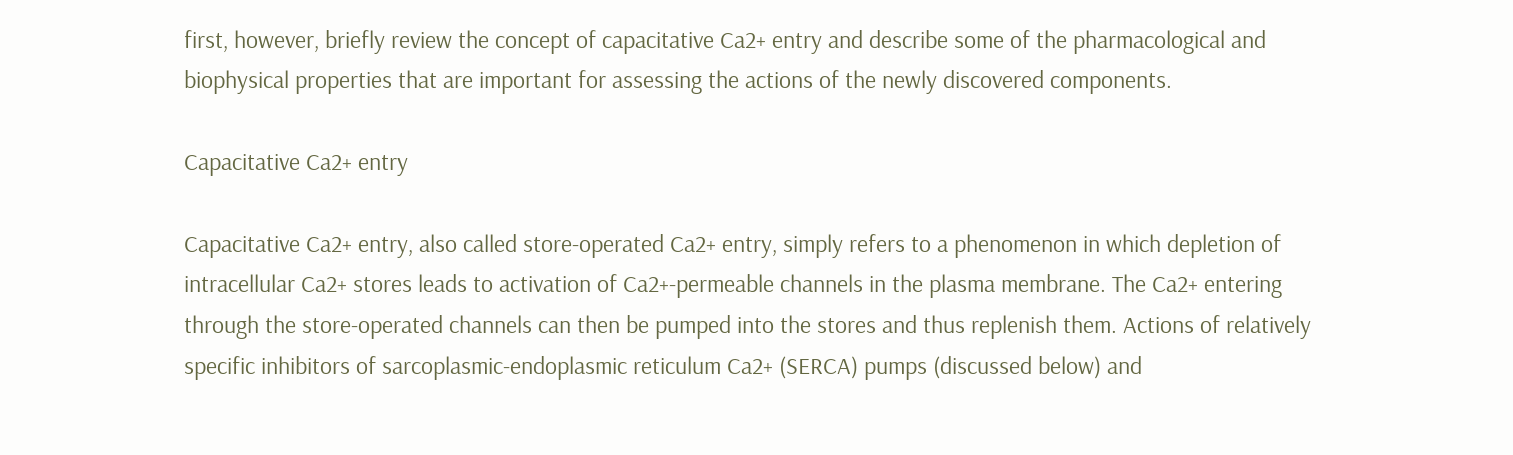first, however, briefly review the concept of capacitative Ca2+ entry and describe some of the pharmacological and biophysical properties that are important for assessing the actions of the newly discovered components.

Capacitative Ca2+ entry

Capacitative Ca2+ entry, also called store-operated Ca2+ entry, simply refers to a phenomenon in which depletion of intracellular Ca2+ stores leads to activation of Ca2+-permeable channels in the plasma membrane. The Ca2+ entering through the store-operated channels can then be pumped into the stores and thus replenish them. Actions of relatively specific inhibitors of sarcoplasmic-endoplasmic reticulum Ca2+ (SERCA) pumps (discussed below) and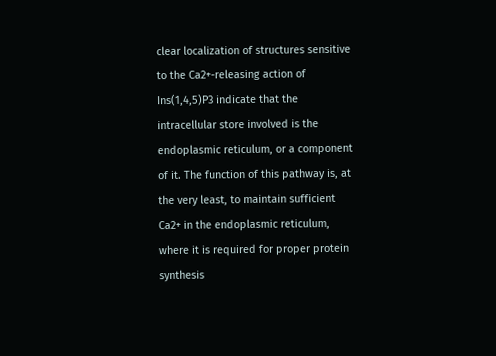clear localization of structures sensitive to the Ca2+-releasing action of Ins(1,4,5)P3 indicate that the intracellular store involved is the endoplasmic reticulum, or a component of it. The function of this pathway is, at the very least, to maintain sufficient Ca2+ in the endoplasmic reticulum, where it is required for proper protein synthesis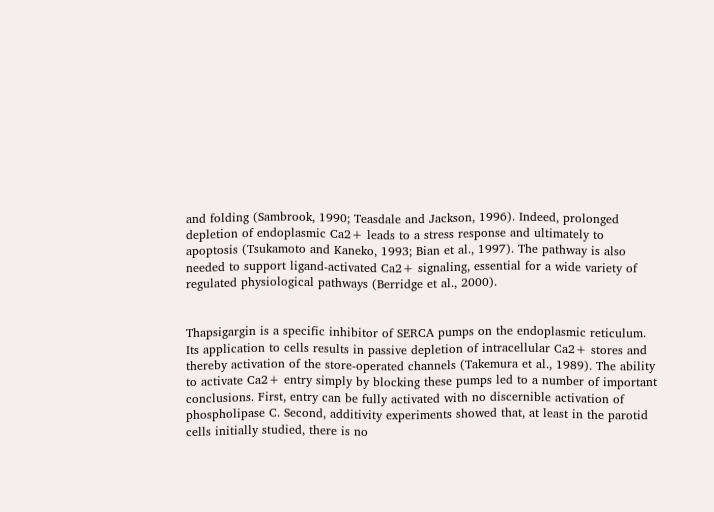and folding (Sambrook, 1990; Teasdale and Jackson, 1996). Indeed, prolonged depletion of endoplasmic Ca2+ leads to a stress response and ultimately to apoptosis (Tsukamoto and Kaneko, 1993; Bian et al., 1997). The pathway is also needed to support ligand-activated Ca2+ signaling, essential for a wide variety of regulated physiological pathways (Berridge et al., 2000).


Thapsigargin is a specific inhibitor of SERCA pumps on the endoplasmic reticulum. Its application to cells results in passive depletion of intracellular Ca2+ stores and thereby activation of the store-operated channels (Takemura et al., 1989). The ability to activate Ca2+ entry simply by blocking these pumps led to a number of important conclusions. First, entry can be fully activated with no discernible activation of phospholipase C. Second, additivity experiments showed that, at least in the parotid cells initially studied, there is no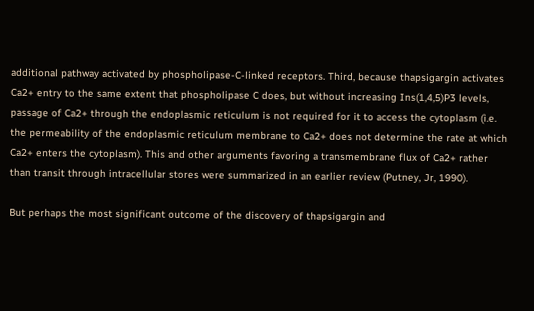additional pathway activated by phospholipase-C-linked receptors. Third, because thapsigargin activates Ca2+ entry to the same extent that phospholipase C does, but without increasing Ins(1,4,5)P3 levels, passage of Ca2+ through the endoplasmic reticulum is not required for it to access the cytoplasm (i.e. the permeability of the endoplasmic reticulum membrane to Ca2+ does not determine the rate at which Ca2+ enters the cytoplasm). This and other arguments favoring a transmembrane flux of Ca2+ rather than transit through intracellular stores were summarized in an earlier review (Putney, Jr, 1990).

But perhaps the most significant outcome of the discovery of thapsigargin and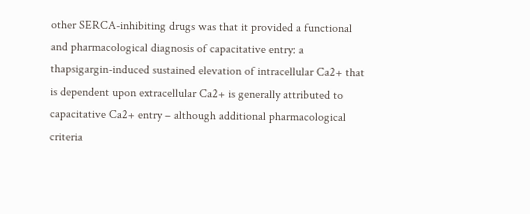other SERCA-inhibiting drugs was that it provided a functional and pharmacological diagnosis of capacitative entry: a thapsigargin-induced sustained elevation of intracellular Ca2+ that is dependent upon extracellular Ca2+ is generally attributed to capacitative Ca2+ entry – although additional pharmacological criteria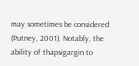may sometimes be considered (Putney, 2001). Notably, the ability of thapsigargin to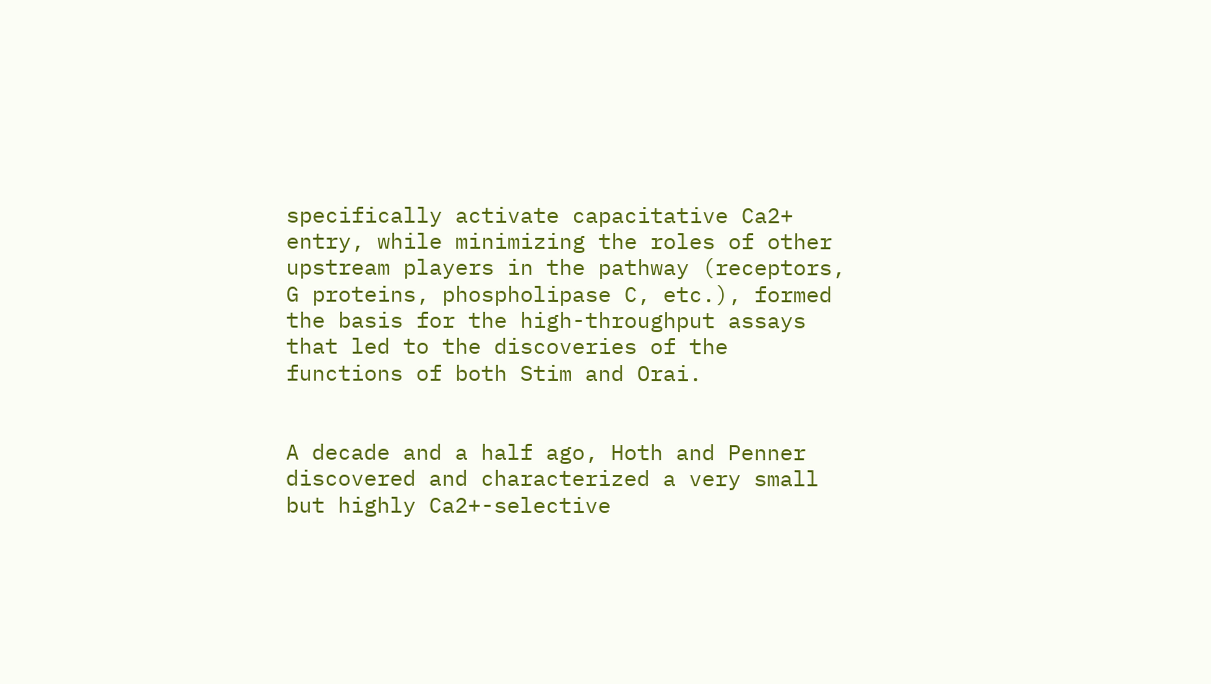specifically activate capacitative Ca2+ entry, while minimizing the roles of other upstream players in the pathway (receptors, G proteins, phospholipase C, etc.), formed the basis for the high-throughput assays that led to the discoveries of the functions of both Stim and Orai.


A decade and a half ago, Hoth and Penner discovered and characterized a very small but highly Ca2+-selective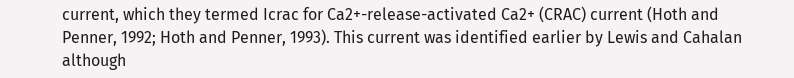current, which they termed Icrac for Ca2+-release-activated Ca2+ (CRAC) current (Hoth and Penner, 1992; Hoth and Penner, 1993). This current was identified earlier by Lewis and Cahalan although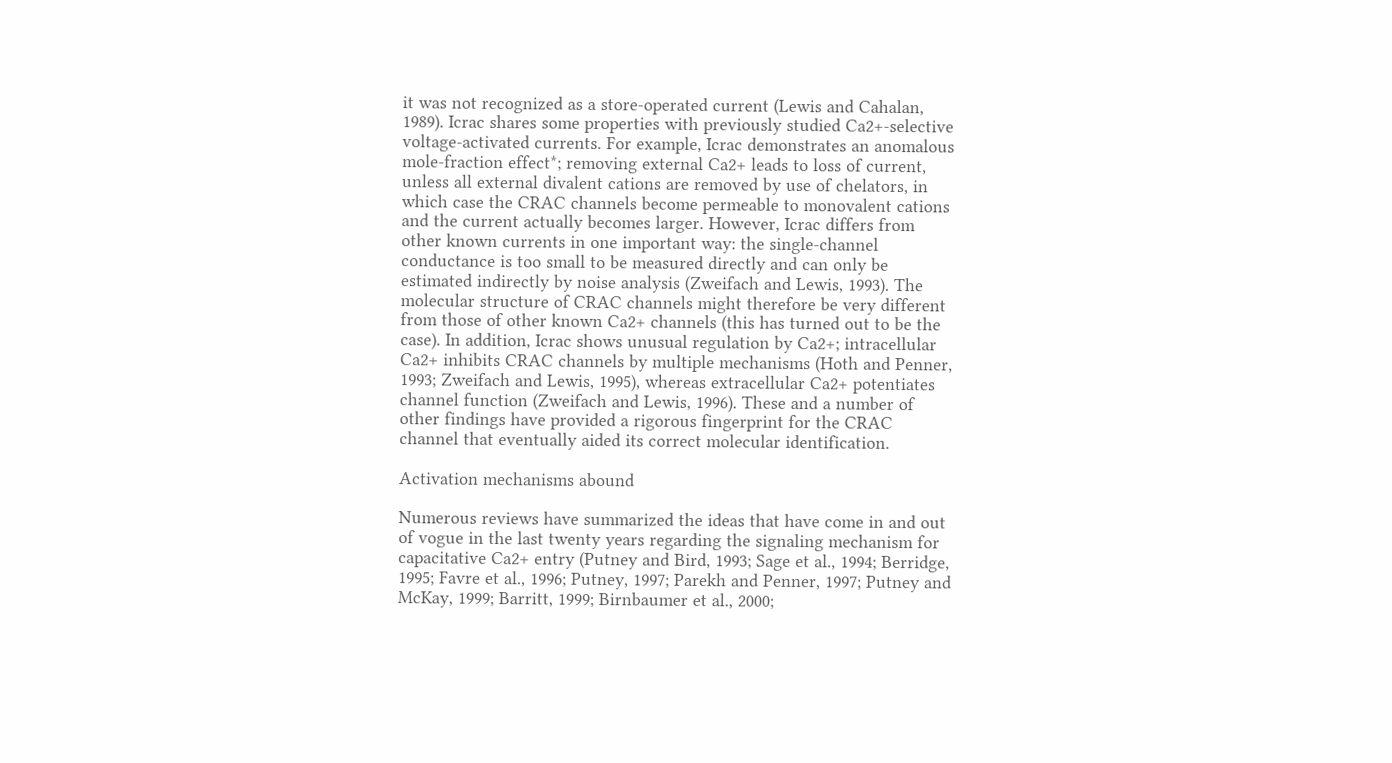it was not recognized as a store-operated current (Lewis and Cahalan, 1989). Icrac shares some properties with previously studied Ca2+-selective voltage-activated currents. For example, Icrac demonstrates an anomalous mole-fraction effect*; removing external Ca2+ leads to loss of current, unless all external divalent cations are removed by use of chelators, in which case the CRAC channels become permeable to monovalent cations and the current actually becomes larger. However, Icrac differs from other known currents in one important way: the single-channel conductance is too small to be measured directly and can only be estimated indirectly by noise analysis (Zweifach and Lewis, 1993). The molecular structure of CRAC channels might therefore be very different from those of other known Ca2+ channels (this has turned out to be the case). In addition, Icrac shows unusual regulation by Ca2+; intracellular Ca2+ inhibits CRAC channels by multiple mechanisms (Hoth and Penner, 1993; Zweifach and Lewis, 1995), whereas extracellular Ca2+ potentiates channel function (Zweifach and Lewis, 1996). These and a number of other findings have provided a rigorous fingerprint for the CRAC channel that eventually aided its correct molecular identification.

Activation mechanisms abound

Numerous reviews have summarized the ideas that have come in and out of vogue in the last twenty years regarding the signaling mechanism for capacitative Ca2+ entry (Putney and Bird, 1993; Sage et al., 1994; Berridge, 1995; Favre et al., 1996; Putney, 1997; Parekh and Penner, 1997; Putney and McKay, 1999; Barritt, 1999; Birnbaumer et al., 2000;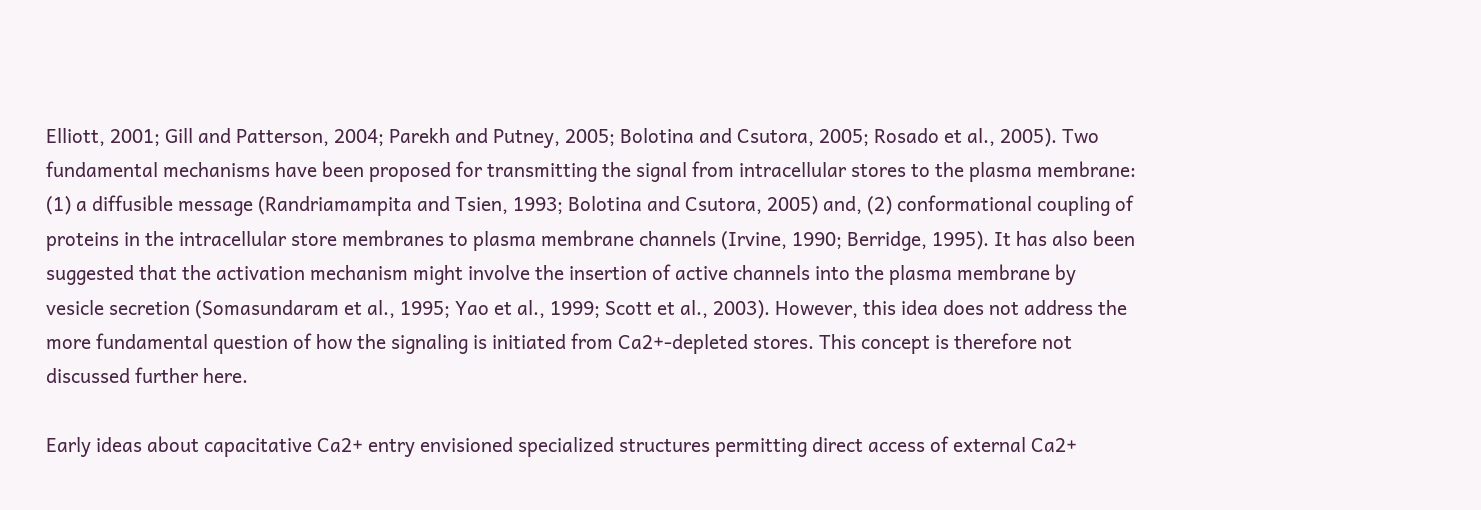Elliott, 2001; Gill and Patterson, 2004; Parekh and Putney, 2005; Bolotina and Csutora, 2005; Rosado et al., 2005). Two fundamental mechanisms have been proposed for transmitting the signal from intracellular stores to the plasma membrane: (1) a diffusible message (Randriamampita and Tsien, 1993; Bolotina and Csutora, 2005) and, (2) conformational coupling of proteins in the intracellular store membranes to plasma membrane channels (Irvine, 1990; Berridge, 1995). It has also been suggested that the activation mechanism might involve the insertion of active channels into the plasma membrane by vesicle secretion (Somasundaram et al., 1995; Yao et al., 1999; Scott et al., 2003). However, this idea does not address the more fundamental question of how the signaling is initiated from Ca2+-depleted stores. This concept is therefore not discussed further here.

Early ideas about capacitative Ca2+ entry envisioned specialized structures permitting direct access of external Ca2+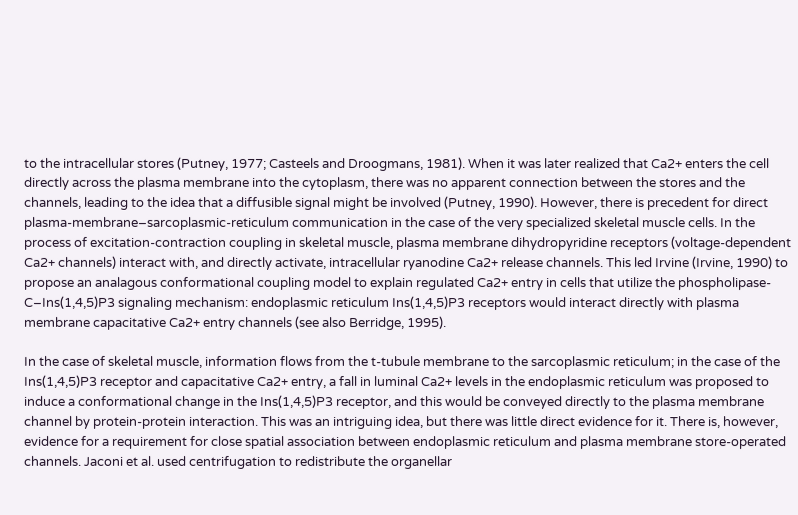to the intracellular stores (Putney, 1977; Casteels and Droogmans, 1981). When it was later realized that Ca2+ enters the cell directly across the plasma membrane into the cytoplasm, there was no apparent connection between the stores and the channels, leading to the idea that a diffusible signal might be involved (Putney, 1990). However, there is precedent for direct plasma-membrane–sarcoplasmic-reticulum communication in the case of the very specialized skeletal muscle cells. In the process of excitation-contraction coupling in skeletal muscle, plasma membrane dihydropyridine receptors (voltage-dependent Ca2+ channels) interact with, and directly activate, intracellular ryanodine Ca2+ release channels. This led Irvine (Irvine, 1990) to propose an analagous conformational coupling model to explain regulated Ca2+ entry in cells that utilize the phospholipase-C–Ins(1,4,5)P3 signaling mechanism: endoplasmic reticulum Ins(1,4,5)P3 receptors would interact directly with plasma membrane capacitative Ca2+ entry channels (see also Berridge, 1995).

In the case of skeletal muscle, information flows from the t-tubule membrane to the sarcoplasmic reticulum; in the case of the Ins(1,4,5)P3 receptor and capacitative Ca2+ entry, a fall in luminal Ca2+ levels in the endoplasmic reticulum was proposed to induce a conformational change in the Ins(1,4,5)P3 receptor, and this would be conveyed directly to the plasma membrane channel by protein-protein interaction. This was an intriguing idea, but there was little direct evidence for it. There is, however, evidence for a requirement for close spatial association between endoplasmic reticulum and plasma membrane store-operated channels. Jaconi et al. used centrifugation to redistribute the organellar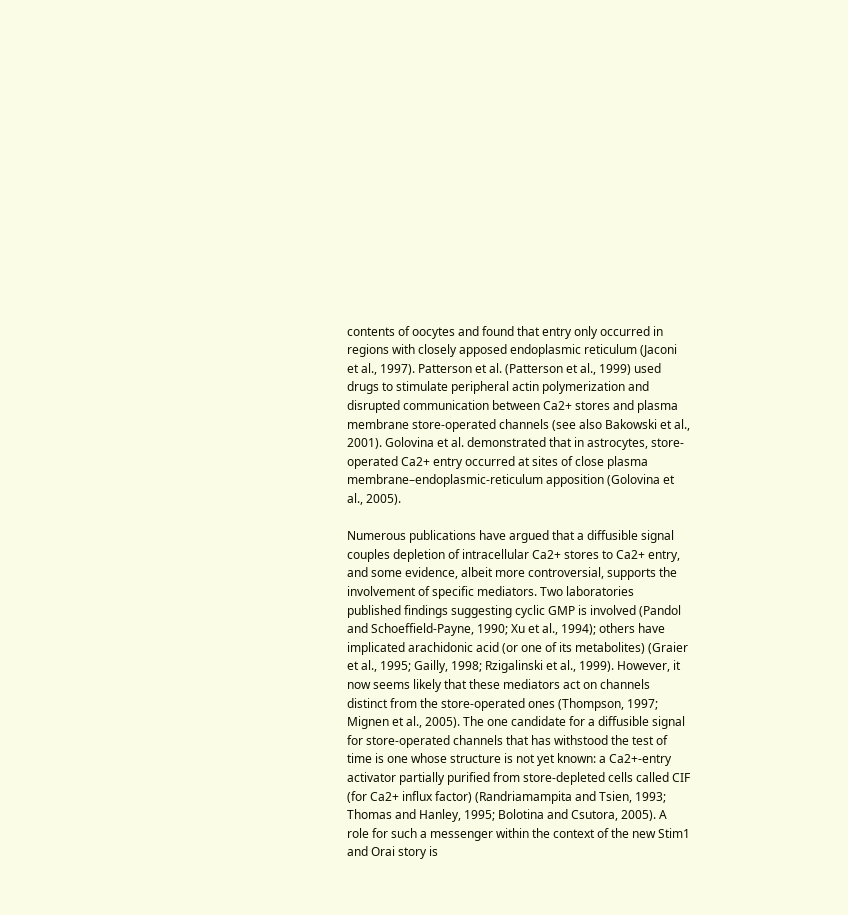contents of oocytes and found that entry only occurred in regions with closely apposed endoplasmic reticulum (Jaconi et al., 1997). Patterson et al. (Patterson et al., 1999) used drugs to stimulate peripheral actin polymerization and disrupted communication between Ca2+ stores and plasma membrane store-operated channels (see also Bakowski et al., 2001). Golovina et al. demonstrated that in astrocytes, store-operated Ca2+ entry occurred at sites of close plasma membrane–endoplasmic-reticulum apposition (Golovina et al., 2005).

Numerous publications have argued that a diffusible signal couples depletion of intracellular Ca2+ stores to Ca2+ entry, and some evidence, albeit more controversial, supports the involvement of specific mediators. Two laboratories published findings suggesting cyclic GMP is involved (Pandol and Schoeffield-Payne, 1990; Xu et al., 1994); others have implicated arachidonic acid (or one of its metabolites) (Graier et al., 1995; Gailly, 1998; Rzigalinski et al., 1999). However, it now seems likely that these mediators act on channels distinct from the store-operated ones (Thompson, 1997; Mignen et al., 2005). The one candidate for a diffusible signal for store-operated channels that has withstood the test of time is one whose structure is not yet known: a Ca2+-entry activator partially purified from store-depleted cells called CIF (for Ca2+ influx factor) (Randriamampita and Tsien, 1993; Thomas and Hanley, 1995; Bolotina and Csutora, 2005). A role for such a messenger within the context of the new Stim1 and Orai story is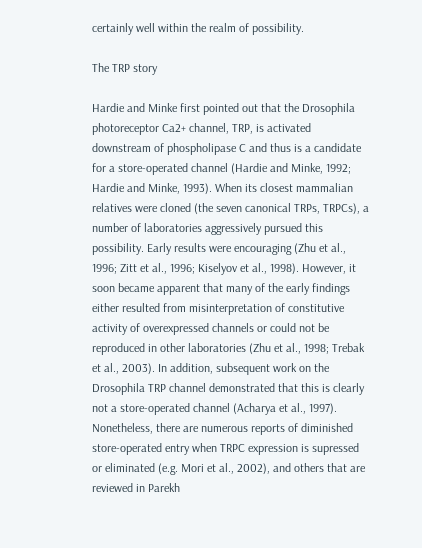certainly well within the realm of possibility.

The TRP story

Hardie and Minke first pointed out that the Drosophila photoreceptor Ca2+ channel, TRP, is activated downstream of phospholipase C and thus is a candidate for a store-operated channel (Hardie and Minke, 1992; Hardie and Minke, 1993). When its closest mammalian relatives were cloned (the seven canonical TRPs, TRPCs), a number of laboratories aggressively pursued this possibility. Early results were encouraging (Zhu et al., 1996; Zitt et al., 1996; Kiselyov et al., 1998). However, it soon became apparent that many of the early findings either resulted from misinterpretation of constitutive activity of overexpressed channels or could not be reproduced in other laboratories (Zhu et al., 1998; Trebak et al., 2003). In addition, subsequent work on the Drosophila TRP channel demonstrated that this is clearly not a store-operated channel (Acharya et al., 1997). Nonetheless, there are numerous reports of diminished store-operated entry when TRPC expression is supressed or eliminated (e.g. Mori et al., 2002), and others that are reviewed in Parekh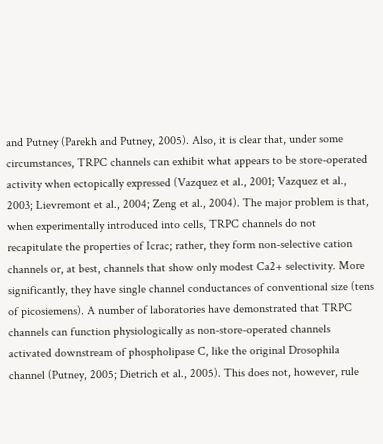and Putney (Parekh and Putney, 2005). Also, it is clear that, under some circumstances, TRPC channels can exhibit what appears to be store-operated activity when ectopically expressed (Vazquez et al., 2001; Vazquez et al., 2003; Lievremont et al., 2004; Zeng et al., 2004). The major problem is that, when experimentally introduced into cells, TRPC channels do not recapitulate the properties of Icrac; rather, they form non-selective cation channels or, at best, channels that show only modest Ca2+ selectivity. More significantly, they have single channel conductances of conventional size (tens of picosiemens). A number of laboratories have demonstrated that TRPC channels can function physiologically as non-store-operated channels activated downstream of phospholipase C, like the original Drosophila channel (Putney, 2005; Dietrich et al., 2005). This does not, however, rule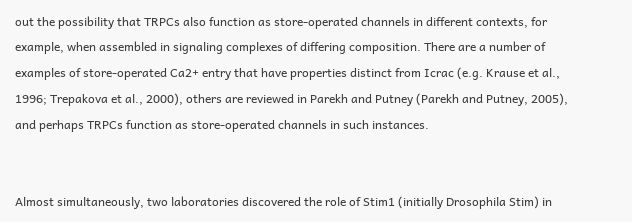out the possibility that TRPCs also function as store-operated channels in different contexts, for example, when assembled in signaling complexes of differing composition. There are a number of examples of store-operated Ca2+ entry that have properties distinct from Icrac (e.g. Krause et al., 1996; Trepakova et al., 2000), others are reviewed in Parekh and Putney (Parekh and Putney, 2005), and perhaps TRPCs function as store-operated channels in such instances.


Almost simultaneously, two laboratories discovered the role of Stim1 (initially Drosophila Stim) in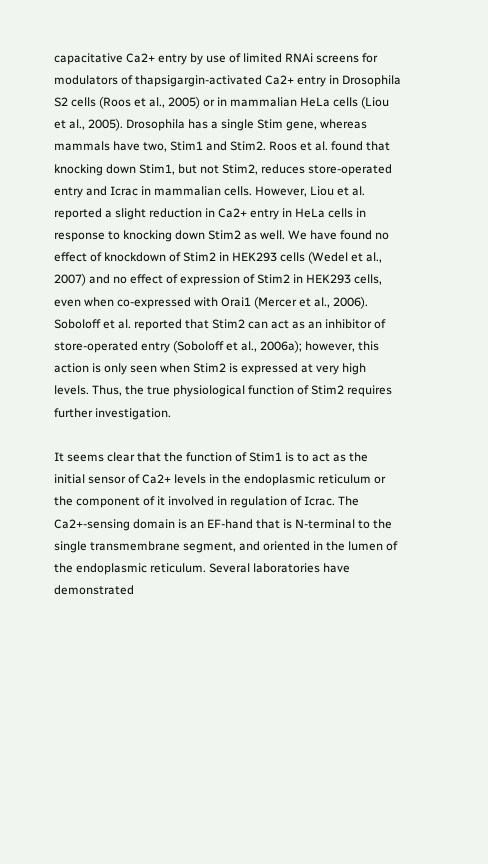capacitative Ca2+ entry by use of limited RNAi screens for modulators of thapsigargin-activated Ca2+ entry in Drosophila S2 cells (Roos et al., 2005) or in mammalian HeLa cells (Liou et al., 2005). Drosophila has a single Stim gene, whereas mammals have two, Stim1 and Stim2. Roos et al. found that knocking down Stim1, but not Stim2, reduces store-operated entry and Icrac in mammalian cells. However, Liou et al. reported a slight reduction in Ca2+ entry in HeLa cells in response to knocking down Stim2 as well. We have found no effect of knockdown of Stim2 in HEK293 cells (Wedel et al., 2007) and no effect of expression of Stim2 in HEK293 cells, even when co-expressed with Orai1 (Mercer et al., 2006). Soboloff et al. reported that Stim2 can act as an inhibitor of store-operated entry (Soboloff et al., 2006a); however, this action is only seen when Stim2 is expressed at very high levels. Thus, the true physiological function of Stim2 requires further investigation.

It seems clear that the function of Stim1 is to act as the initial sensor of Ca2+ levels in the endoplasmic reticulum or the component of it involved in regulation of Icrac. The Ca2+-sensing domain is an EF-hand that is N-terminal to the single transmembrane segment, and oriented in the lumen of the endoplasmic reticulum. Several laboratories have demonstrated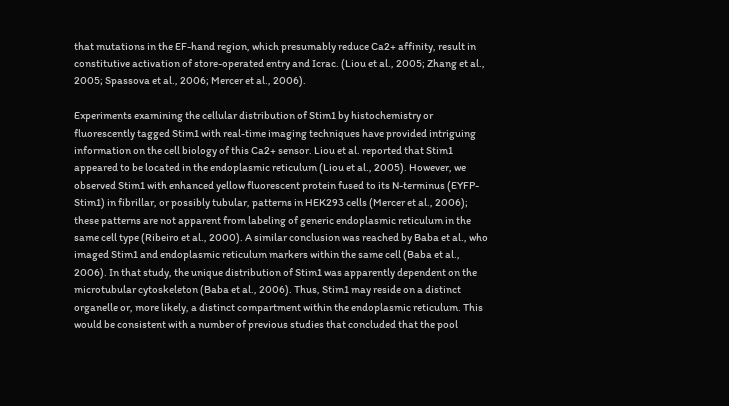that mutations in the EF-hand region, which presumably reduce Ca2+ affinity, result in constitutive activation of store-operated entry and Icrac. (Liou et al., 2005; Zhang et al., 2005; Spassova et al., 2006; Mercer et al., 2006).

Experiments examining the cellular distribution of Stim1 by histochemistry or fluorescently tagged Stim1 with real-time imaging techniques have provided intriguing information on the cell biology of this Ca2+ sensor. Liou et al. reported that Stim1 appeared to be located in the endoplasmic reticulum (Liou et al., 2005). However, we observed Stim1 with enhanced yellow fluorescent protein fused to its N-terminus (EYFP-Stim1) in fibrillar, or possibly tubular, patterns in HEK293 cells (Mercer et al., 2006); these patterns are not apparent from labeling of generic endoplasmic reticulum in the same cell type (Ribeiro et al., 2000). A similar conclusion was reached by Baba et al., who imaged Stim1 and endoplasmic reticulum markers within the same cell (Baba et al., 2006). In that study, the unique distribution of Stim1 was apparently dependent on the microtubular cytoskeleton (Baba et al., 2006). Thus, Stim1 may reside on a distinct organelle or, more likely, a distinct compartment within the endoplasmic reticulum. This would be consistent with a number of previous studies that concluded that the pool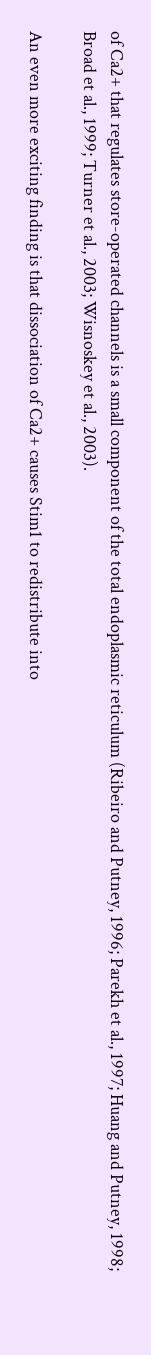of Ca2+ that regulates store-operated channels is a small component of the total endoplasmic reticulum (Ribeiro and Putney, 1996; Parekh et al., 1997; Huang and Putney, 1998; Broad et al., 1999; Turner et al., 2003; Wisnoskey et al., 2003).

An even more exciting finding is that dissociation of Ca2+ causes Stim1 to redistribute into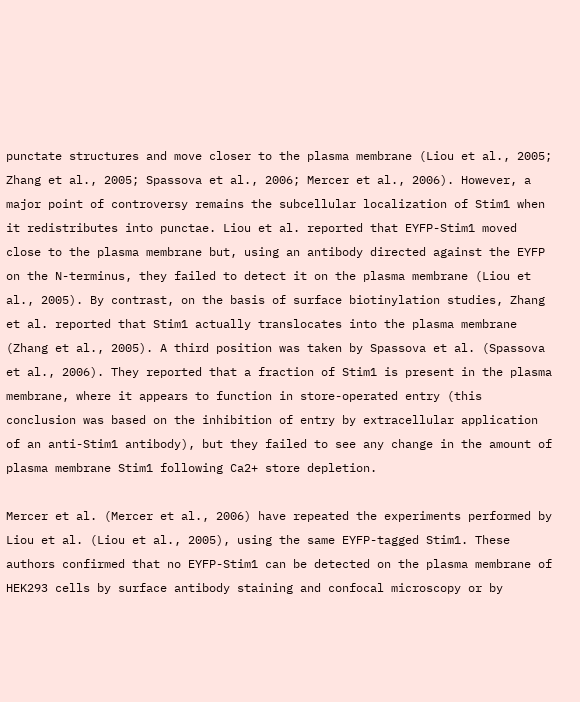punctate structures and move closer to the plasma membrane (Liou et al., 2005; Zhang et al., 2005; Spassova et al., 2006; Mercer et al., 2006). However, a major point of controversy remains the subcellular localization of Stim1 when it redistributes into punctae. Liou et al. reported that EYFP-Stim1 moved close to the plasma membrane but, using an antibody directed against the EYFP on the N-terminus, they failed to detect it on the plasma membrane (Liou et al., 2005). By contrast, on the basis of surface biotinylation studies, Zhang et al. reported that Stim1 actually translocates into the plasma membrane (Zhang et al., 2005). A third position was taken by Spassova et al. (Spassova et al., 2006). They reported that a fraction of Stim1 is present in the plasma membrane, where it appears to function in store-operated entry (this conclusion was based on the inhibition of entry by extracellular application of an anti-Stim1 antibody), but they failed to see any change in the amount of plasma membrane Stim1 following Ca2+ store depletion.

Mercer et al. (Mercer et al., 2006) have repeated the experiments performed by Liou et al. (Liou et al., 2005), using the same EYFP-tagged Stim1. These authors confirmed that no EYFP-Stim1 can be detected on the plasma membrane of HEK293 cells by surface antibody staining and confocal microscopy or by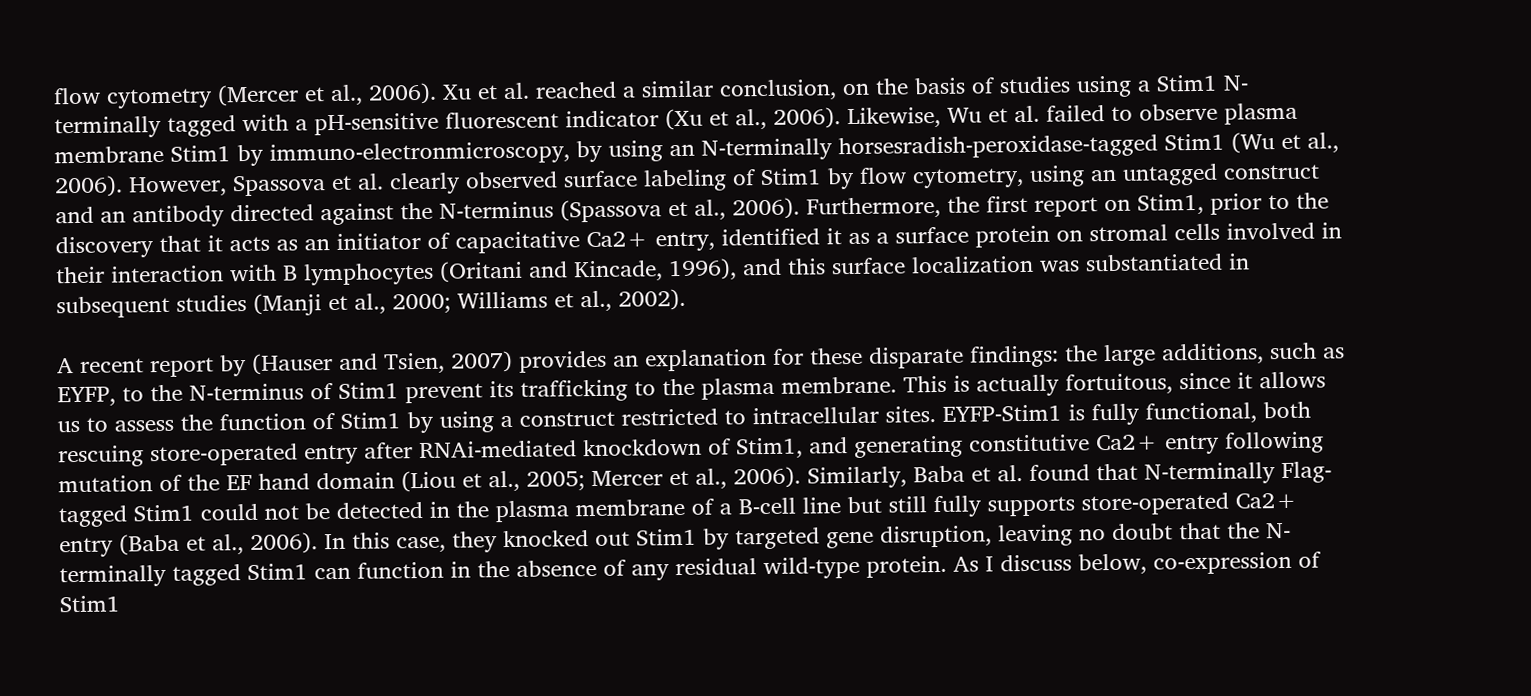flow cytometry (Mercer et al., 2006). Xu et al. reached a similar conclusion, on the basis of studies using a Stim1 N-terminally tagged with a pH-sensitive fluorescent indicator (Xu et al., 2006). Likewise, Wu et al. failed to observe plasma membrane Stim1 by immuno-electronmicroscopy, by using an N-terminally horsesradish-peroxidase-tagged Stim1 (Wu et al., 2006). However, Spassova et al. clearly observed surface labeling of Stim1 by flow cytometry, using an untagged construct and an antibody directed against the N-terminus (Spassova et al., 2006). Furthermore, the first report on Stim1, prior to the discovery that it acts as an initiator of capacitative Ca2+ entry, identified it as a surface protein on stromal cells involved in their interaction with B lymphocytes (Oritani and Kincade, 1996), and this surface localization was substantiated in subsequent studies (Manji et al., 2000; Williams et al., 2002).

A recent report by (Hauser and Tsien, 2007) provides an explanation for these disparate findings: the large additions, such as EYFP, to the N-terminus of Stim1 prevent its trafficking to the plasma membrane. This is actually fortuitous, since it allows us to assess the function of Stim1 by using a construct restricted to intracellular sites. EYFP-Stim1 is fully functional, both rescuing store-operated entry after RNAi-mediated knockdown of Stim1, and generating constitutive Ca2+ entry following mutation of the EF hand domain (Liou et al., 2005; Mercer et al., 2006). Similarly, Baba et al. found that N-terminally Flag-tagged Stim1 could not be detected in the plasma membrane of a B-cell line but still fully supports store-operated Ca2+ entry (Baba et al., 2006). In this case, they knocked out Stim1 by targeted gene disruption, leaving no doubt that the N-terminally tagged Stim1 can function in the absence of any residual wild-type protein. As I discuss below, co-expression of Stim1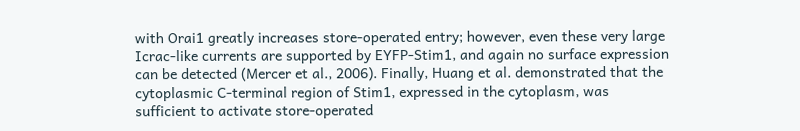with Orai1 greatly increases store-operated entry; however, even these very large Icrac-like currents are supported by EYFP-Stim1, and again no surface expression can be detected (Mercer et al., 2006). Finally, Huang et al. demonstrated that the cytoplasmic C-terminal region of Stim1, expressed in the cytoplasm, was sufficient to activate store-operated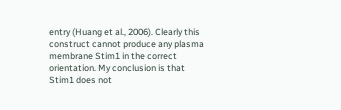entry (Huang et al., 2006). Clearly this construct cannot produce any plasma membrane Stim1 in the correct orientation. My conclusion is that Stim1 does not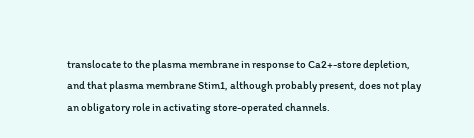translocate to the plasma membrane in response to Ca2+-store depletion, and that plasma membrane Stim1, although probably present, does not play an obligatory role in activating store-operated channels.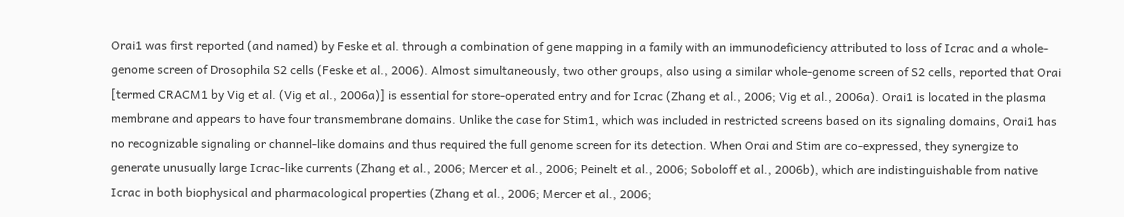Orai1 was first reported (and named) by Feske et al. through a combination of gene mapping in a family with an immunodeficiency attributed to loss of Icrac and a whole-genome screen of Drosophila S2 cells (Feske et al., 2006). Almost simultaneously, two other groups, also using a similar whole-genome screen of S2 cells, reported that Orai [termed CRACM1 by Vig et al. (Vig et al., 2006a)] is essential for store-operated entry and for Icrac (Zhang et al., 2006; Vig et al., 2006a). Orai1 is located in the plasma membrane and appears to have four transmembrane domains. Unlike the case for Stim1, which was included in restricted screens based on its signaling domains, Orai1 has no recognizable signaling or channel-like domains and thus required the full genome screen for its detection. When Orai and Stim are co-expressed, they synergize to generate unusually large Icrac-like currents (Zhang et al., 2006; Mercer et al., 2006; Peinelt et al., 2006; Soboloff et al., 2006b), which are indistinguishable from native Icrac in both biophysical and pharmacological properties (Zhang et al., 2006; Mercer et al., 2006;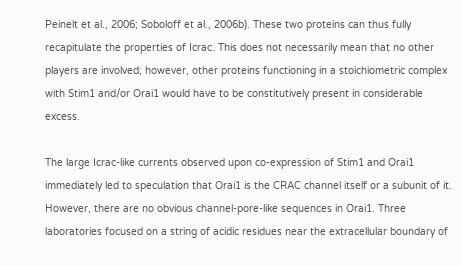Peinelt et al., 2006; Soboloff et al., 2006b). These two proteins can thus fully recapitulate the properties of Icrac. This does not necessarily mean that no other players are involved; however, other proteins functioning in a stoichiometric complex with Stim1 and/or Orai1 would have to be constitutively present in considerable excess.

The large Icrac-like currents observed upon co-expression of Stim1 and Orai1 immediately led to speculation that Orai1 is the CRAC channel itself or a subunit of it. However, there are no obvious channel-pore-like sequences in Orai1. Three laboratories focused on a string of acidic residues near the extracellular boundary of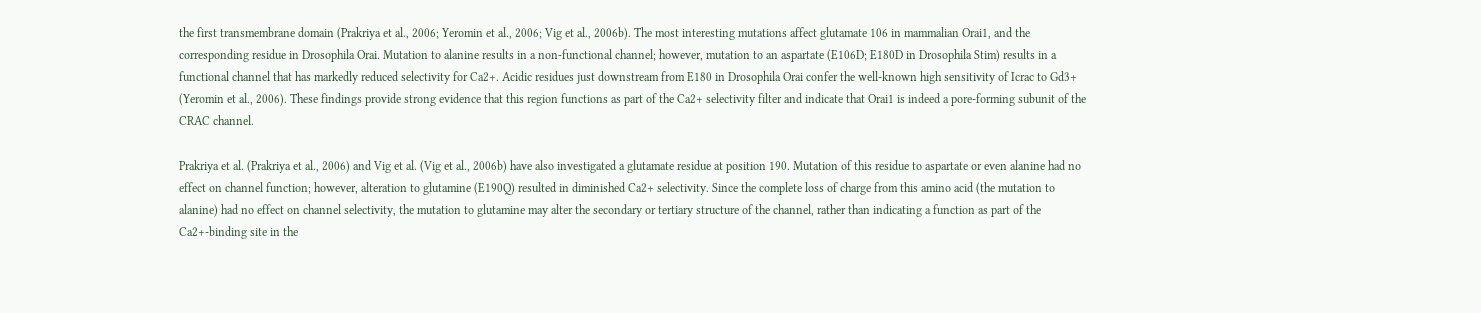the first transmembrane domain (Prakriya et al., 2006; Yeromin et al., 2006; Vig et al., 2006b). The most interesting mutations affect glutamate 106 in mammalian Orai1, and the corresponding residue in Drosophila Orai. Mutation to alanine results in a non-functional channel; however, mutation to an aspartate (E106D; E180D in Drosophila Stim) results in a functional channel that has markedly reduced selectivity for Ca2+. Acidic residues just downstream from E180 in Drosophila Orai confer the well-known high sensitivity of Icrac to Gd3+ (Yeromin et al., 2006). These findings provide strong evidence that this region functions as part of the Ca2+ selectivity filter and indicate that Orai1 is indeed a pore-forming subunit of the CRAC channel.

Prakriya et al. (Prakriya et al., 2006) and Vig et al. (Vig et al., 2006b) have also investigated a glutamate residue at position 190. Mutation of this residue to aspartate or even alanine had no effect on channel function; however, alteration to glutamine (E190Q) resulted in diminished Ca2+ selectivity. Since the complete loss of charge from this amino acid (the mutation to alanine) had no effect on channel selectivity, the mutation to glutamine may alter the secondary or tertiary structure of the channel, rather than indicating a function as part of the Ca2+-binding site in the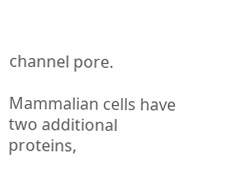channel pore.

Mammalian cells have two additional proteins,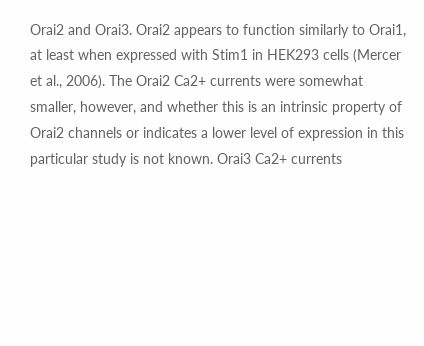Orai2 and Orai3. Orai2 appears to function similarly to Orai1, at least when expressed with Stim1 in HEK293 cells (Mercer et al., 2006). The Orai2 Ca2+ currents were somewhat smaller, however, and whether this is an intrinsic property of Orai2 channels or indicates a lower level of expression in this particular study is not known. Orai3 Ca2+ currents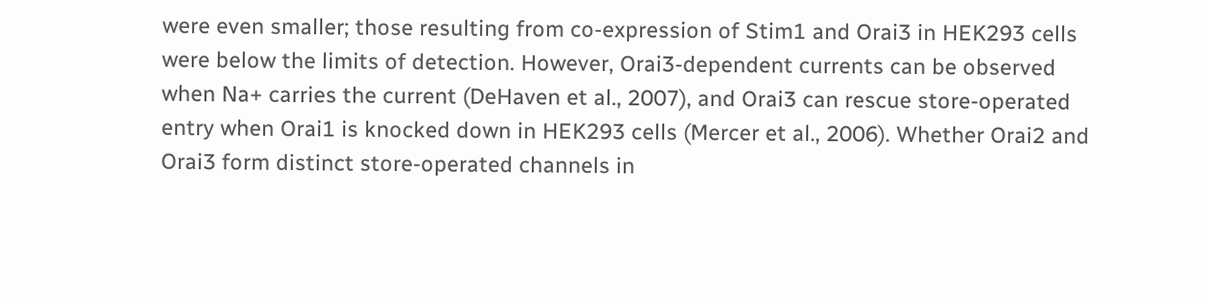were even smaller; those resulting from co-expression of Stim1 and Orai3 in HEK293 cells were below the limits of detection. However, Orai3-dependent currents can be observed when Na+ carries the current (DeHaven et al., 2007), and Orai3 can rescue store-operated entry when Orai1 is knocked down in HEK293 cells (Mercer et al., 2006). Whether Orai2 and Orai3 form distinct store-operated channels in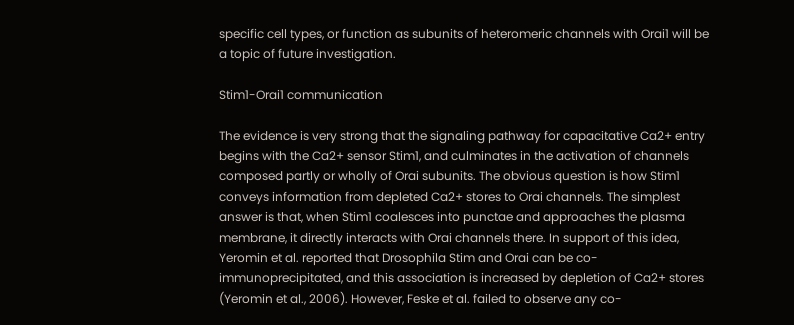specific cell types, or function as subunits of heteromeric channels with Orai1 will be a topic of future investigation.

Stim1-Orai1 communication

The evidence is very strong that the signaling pathway for capacitative Ca2+ entry begins with the Ca2+ sensor Stim1, and culminates in the activation of channels composed partly or wholly of Orai subunits. The obvious question is how Stim1 conveys information from depleted Ca2+ stores to Orai channels. The simplest answer is that, when Stim1 coalesces into punctae and approaches the plasma membrane, it directly interacts with Orai channels there. In support of this idea, Yeromin et al. reported that Drosophila Stim and Orai can be co-immunoprecipitated, and this association is increased by depletion of Ca2+ stores (Yeromin et al., 2006). However, Feske et al. failed to observe any co-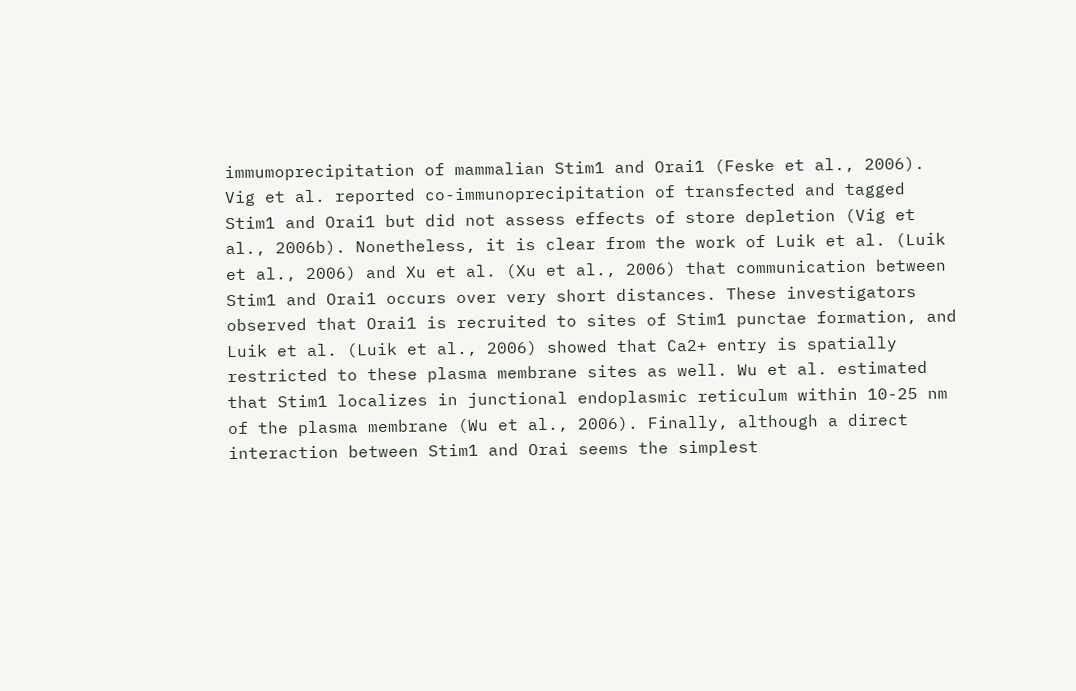immumoprecipitation of mammalian Stim1 and Orai1 (Feske et al., 2006). Vig et al. reported co-immunoprecipitation of transfected and tagged Stim1 and Orai1 but did not assess effects of store depletion (Vig et al., 2006b). Nonetheless, it is clear from the work of Luik et al. (Luik et al., 2006) and Xu et al. (Xu et al., 2006) that communication between Stim1 and Orai1 occurs over very short distances. These investigators observed that Orai1 is recruited to sites of Stim1 punctae formation, and Luik et al. (Luik et al., 2006) showed that Ca2+ entry is spatially restricted to these plasma membrane sites as well. Wu et al. estimated that Stim1 localizes in junctional endoplasmic reticulum within 10-25 nm of the plasma membrane (Wu et al., 2006). Finally, although a direct interaction between Stim1 and Orai seems the simplest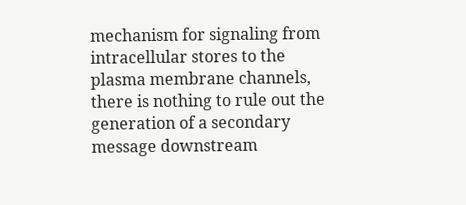mechanism for signaling from intracellular stores to the plasma membrane channels, there is nothing to rule out the generation of a secondary message downstream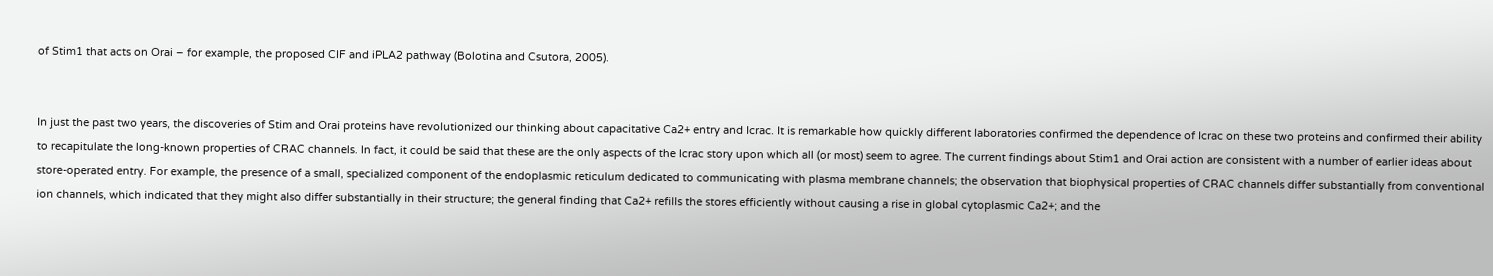of Stim1 that acts on Orai – for example, the proposed CIF and iPLA2 pathway (Bolotina and Csutora, 2005).


In just the past two years, the discoveries of Stim and Orai proteins have revolutionized our thinking about capacitative Ca2+ entry and Icrac. It is remarkable how quickly different laboratories confirmed the dependence of Icrac on these two proteins and confirmed their ability to recapitulate the long-known properties of CRAC channels. In fact, it could be said that these are the only aspects of the Icrac story upon which all (or most) seem to agree. The current findings about Stim1 and Orai action are consistent with a number of earlier ideas about store-operated entry. For example, the presence of a small, specialized component of the endoplasmic reticulum dedicated to communicating with plasma membrane channels; the observation that biophysical properties of CRAC channels differ substantially from conventional ion channels, which indicated that they might also differ substantially in their structure; the general finding that Ca2+ refills the stores efficiently without causing a rise in global cytoplasmic Ca2+; and the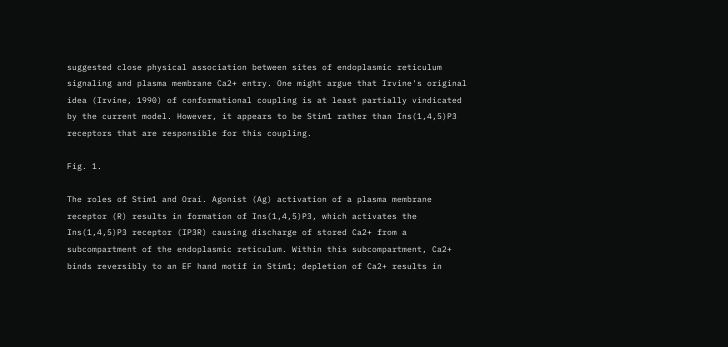suggested close physical association between sites of endoplasmic reticulum signaling and plasma membrane Ca2+ entry. One might argue that Irvine's original idea (Irvine, 1990) of conformational coupling is at least partially vindicated by the current model. However, it appears to be Stim1 rather than Ins(1,4,5)P3 receptors that are responsible for this coupling.

Fig. 1.

The roles of Stim1 and Orai. Agonist (Ag) activation of a plasma membrane receptor (R) results in formation of Ins(1,4,5)P3, which activates the Ins(1,4,5)P3 receptor (IP3R) causing discharge of stored Ca2+ from a subcompartment of the endoplasmic reticulum. Within this subcompartment, Ca2+ binds reversibly to an EF hand motif in Stim1; depletion of Ca2+ results in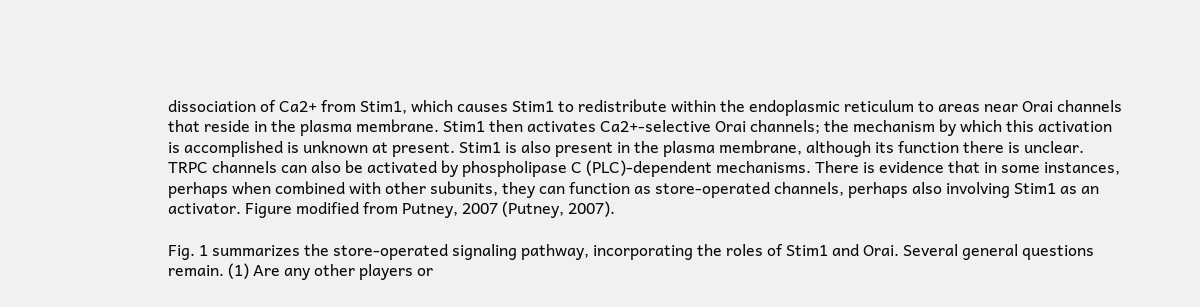dissociation of Ca2+ from Stim1, which causes Stim1 to redistribute within the endoplasmic reticulum to areas near Orai channels that reside in the plasma membrane. Stim1 then activates Ca2+-selective Orai channels; the mechanism by which this activation is accomplished is unknown at present. Stim1 is also present in the plasma membrane, although its function there is unclear. TRPC channels can also be activated by phospholipase C (PLC)-dependent mechanisms. There is evidence that in some instances, perhaps when combined with other subunits, they can function as store-operated channels, perhaps also involving Stim1 as an activator. Figure modified from Putney, 2007 (Putney, 2007).

Fig. 1 summarizes the store-operated signaling pathway, incorporating the roles of Stim1 and Orai. Several general questions remain. (1) Are any other players or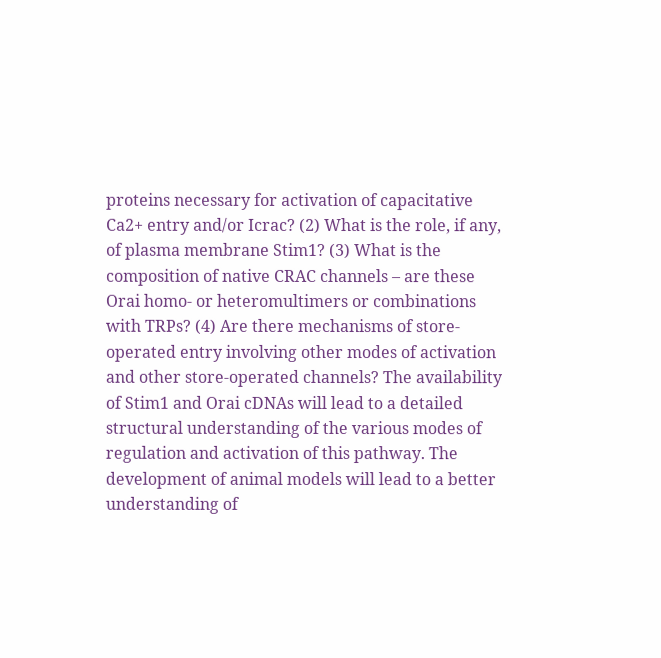proteins necessary for activation of capacitative Ca2+ entry and/or Icrac? (2) What is the role, if any, of plasma membrane Stim1? (3) What is the composition of native CRAC channels – are these Orai homo- or heteromultimers or combinations with TRPs? (4) Are there mechanisms of store-operated entry involving other modes of activation and other store-operated channels? The availability of Stim1 and Orai cDNAs will lead to a detailed structural understanding of the various modes of regulation and activation of this pathway. The development of animal models will lead to a better understanding of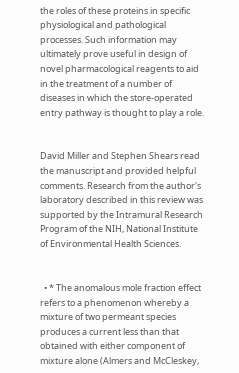the roles of these proteins in specific physiological and pathological processes. Such information may ultimately prove useful in design of novel pharmacological reagents to aid in the treatment of a number of diseases in which the store-operated entry pathway is thought to play a role.


David Miller and Stephen Shears read the manuscript and provided helpful comments. Research from the author's laboratory described in this review was supported by the Intramural Research Program of the NIH, National Institute of Environmental Health Sciences.


  • * The anomalous mole fraction effect refers to a phenomenon whereby a mixture of two permeant species produces a current less than that obtained with either component of mixture alone (Almers and McCleskey,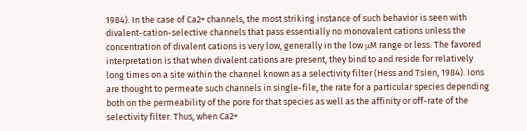1984). In the case of Ca2+ channels, the most striking instance of such behavior is seen with divalent-cation-selective channels that pass essentially no monovalent cations unless the concentration of divalent cations is very low, generally in the low μM range or less. The favored interpretation is that when divalent cations are present, they bind to and reside for relatively long times on a site within the channel known as a selectivity filter (Hess and Tsien, 1984). Ions are thought to permeate such channels in single-file, the rate for a particular species depending both on the permeability of the pore for that species as well as the affinity or off-rate of the selectivity filter. Thus, when Ca2+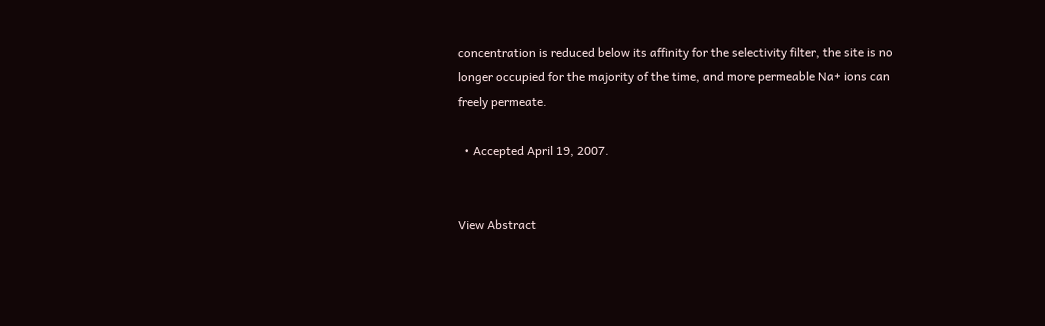concentration is reduced below its affinity for the selectivity filter, the site is no longer occupied for the majority of the time, and more permeable Na+ ions can freely permeate.

  • Accepted April 19, 2007.


View Abstract